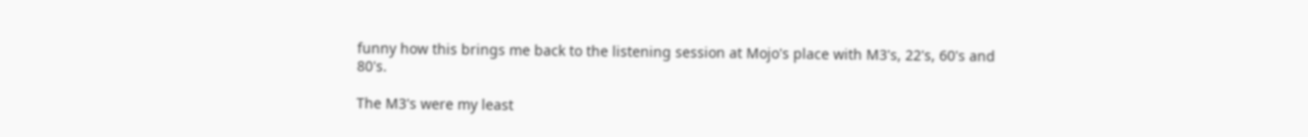funny how this brings me back to the listening session at Mojo's place with M3's, 22's, 60's and 80's.

The M3's were my least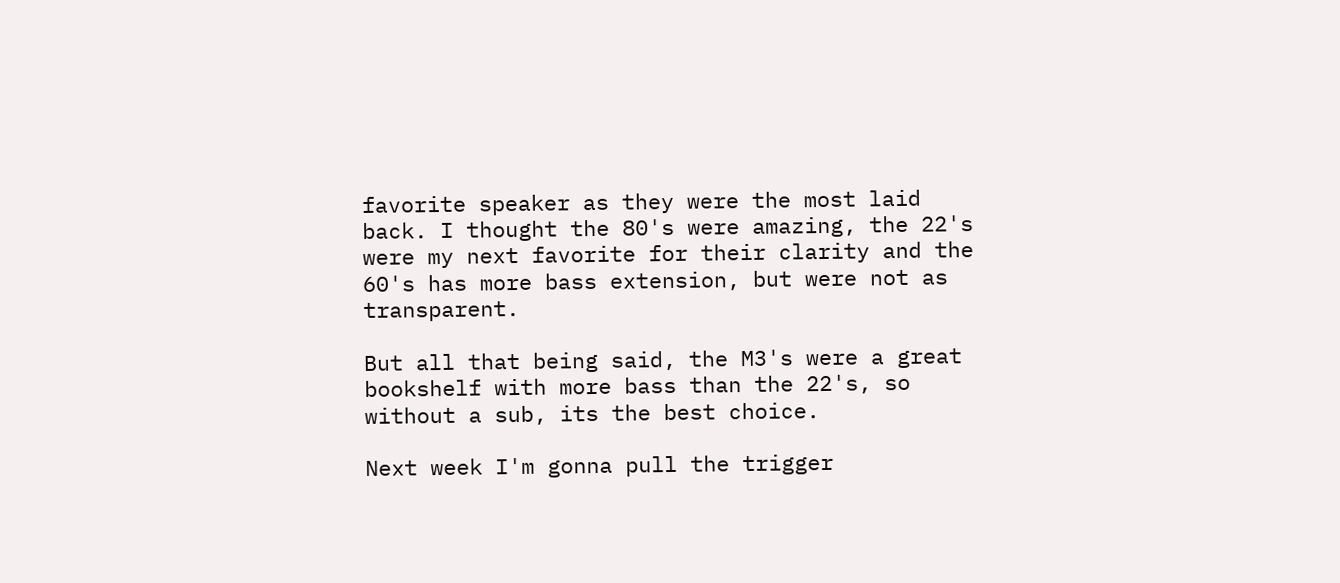favorite speaker as they were the most laid back. I thought the 80's were amazing, the 22's were my next favorite for their clarity and the 60's has more bass extension, but were not as transparent.

But all that being said, the M3's were a great bookshelf with more bass than the 22's, so without a sub, its the best choice.

Next week I'm gonna pull the trigger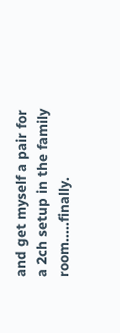and get myself a pair for a 2ch setup in the family room.....finally.